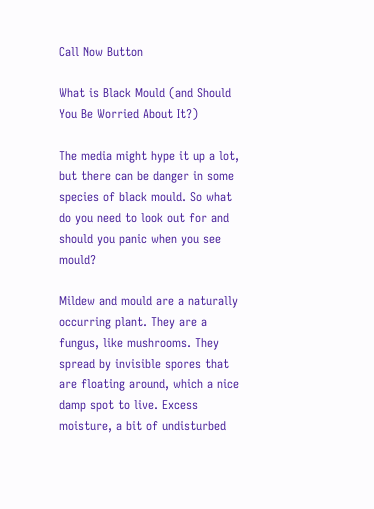Call Now Button

What is Black Mould (and Should You Be Worried About It?)

The media might hype it up a lot, but there can be danger in some species of black mould. So what do you need to look out for and should you panic when you see mould?

Mildew and mould are a naturally occurring plant. They are a fungus, like mushrooms. They spread by invisible spores that are floating around, which a nice damp spot to live. Excess moisture, a bit of undisturbed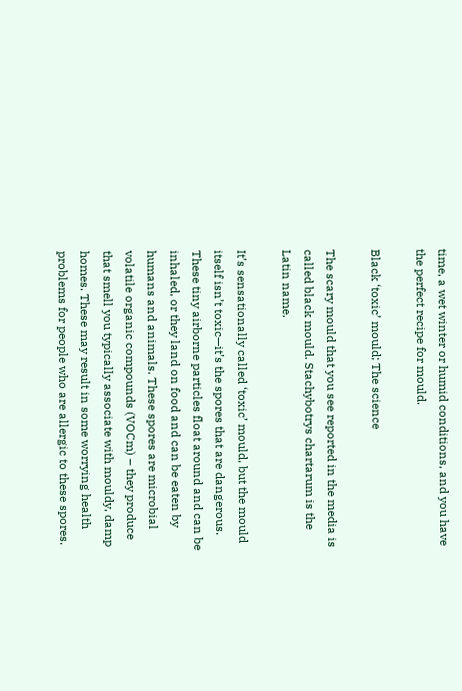time, a wet winter or humid conditions, and you have the perfect recipe for mould.

Black ‘toxic’ mould; The science

The scary mould that you see reported in the media is called black mould. Stachybotrys chartarum is the Latin name.

It’s sensationally called ‘toxic’ mould, but the mould itself isn’t toxic—it’s the spores that are dangerous. These tiny airborne particles float around and can be inhaled, or they land on food and can be eaten by humans and animals. These spores are microbial volatile organic compounds (VOCm) – they produce that smell you typically associate with mouldy, damp homes. These may result in some worrying health problems for people who are allergic to these spores.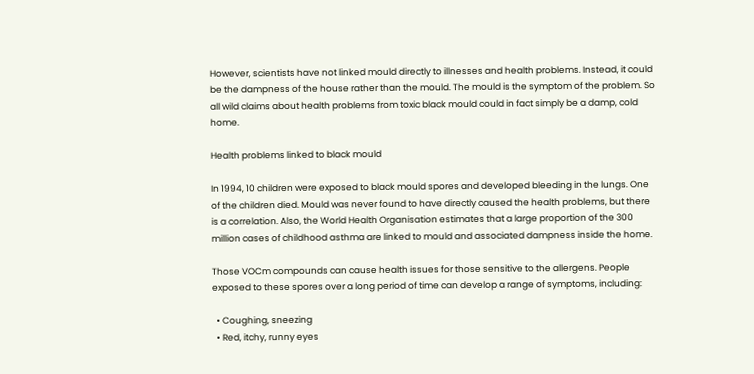However, scientists have not linked mould directly to illnesses and health problems. Instead, it could be the dampness of the house rather than the mould. The mould is the symptom of the problem. So all wild claims about health problems from toxic black mould could in fact simply be a damp, cold home.

Health problems linked to black mould

In 1994, 10 children were exposed to black mould spores and developed bleeding in the lungs. One of the children died. Mould was never found to have directly caused the health problems, but there is a correlation. Also, the World Health Organisation estimates that a large proportion of the 300 million cases of childhood asthma are linked to mould and associated dampness inside the home.

Those VOCm compounds can cause health issues for those sensitive to the allergens. People exposed to these spores over a long period of time can develop a range of symptoms, including:

  • Coughing, sneezing
  • Red, itchy, runny eyes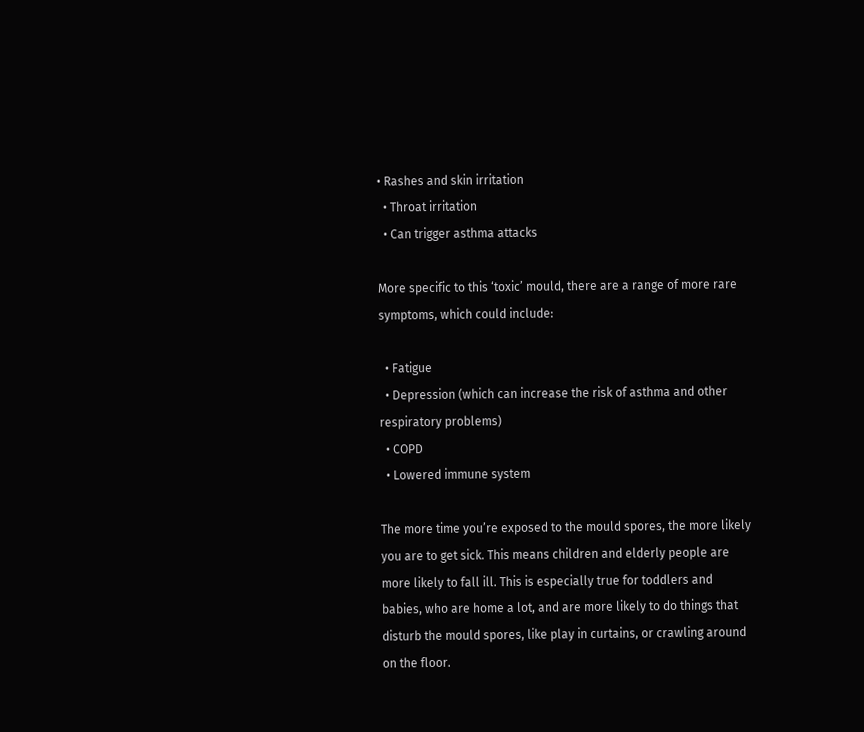• Rashes and skin irritation
  • Throat irritation
  • Can trigger asthma attacks

More specific to this ‘toxic’ mould, there are a range of more rare symptoms, which could include:

  • Fatigue
  • Depression (which can increase the risk of asthma and other respiratory problems)
  • COPD
  • Lowered immune system

The more time you’re exposed to the mould spores, the more likely you are to get sick. This means children and elderly people are more likely to fall ill. This is especially true for toddlers and babies, who are home a lot, and are more likely to do things that disturb the mould spores, like play in curtains, or crawling around on the floor.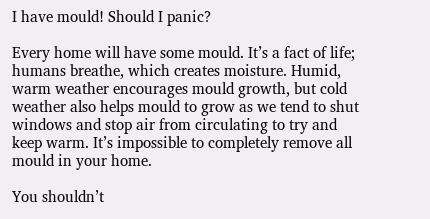I have mould! Should I panic?

Every home will have some mould. It’s a fact of life; humans breathe, which creates moisture. Humid, warm weather encourages mould growth, but cold weather also helps mould to grow as we tend to shut windows and stop air from circulating to try and keep warm. It’s impossible to completely remove all mould in your home.

You shouldn’t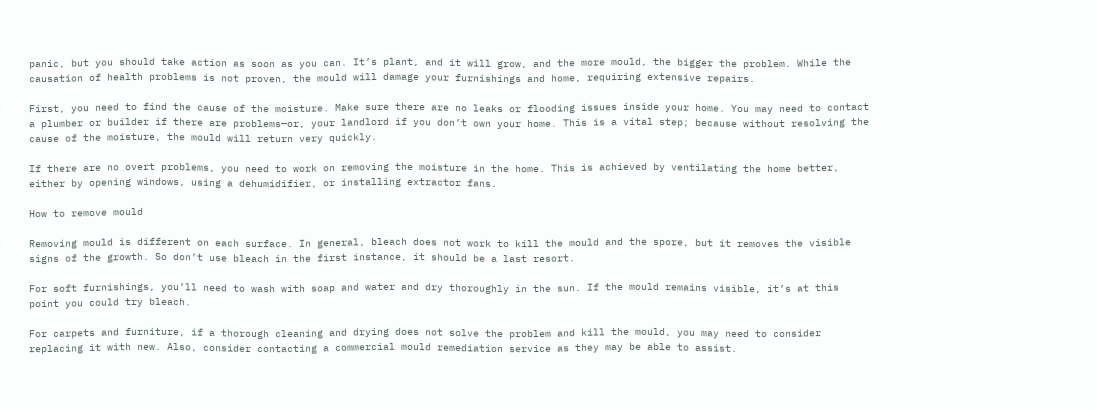panic, but you should take action as soon as you can. It’s plant, and it will grow, and the more mould, the bigger the problem. While the causation of health problems is not proven, the mould will damage your furnishings and home, requiring extensive repairs.

First, you need to find the cause of the moisture. Make sure there are no leaks or flooding issues inside your home. You may need to contact a plumber or builder if there are problems—or, your landlord if you don’t own your home. This is a vital step; because without resolving the cause of the moisture, the mould will return very quickly.

If there are no overt problems, you need to work on removing the moisture in the home. This is achieved by ventilating the home better, either by opening windows, using a dehumidifier, or installing extractor fans.

How to remove mould

Removing mould is different on each surface. In general, bleach does not work to kill the mould and the spore, but it removes the visible signs of the growth. So don’t use bleach in the first instance, it should be a last resort.

For soft furnishings, you’ll need to wash with soap and water and dry thoroughly in the sun. If the mould remains visible, it’s at this point you could try bleach.

For carpets and furniture, if a thorough cleaning and drying does not solve the problem and kill the mould, you may need to consider replacing it with new. Also, consider contacting a commercial mould remediation service as they may be able to assist.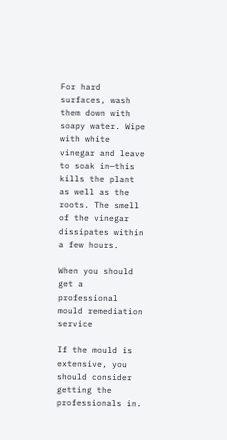For hard surfaces, wash them down with soapy water. Wipe with white vinegar and leave to soak in—this kills the plant as well as the roots. The smell of the vinegar dissipates within a few hours.

When you should get a professional mould remediation service

If the mould is extensive, you should consider getting the professionals in.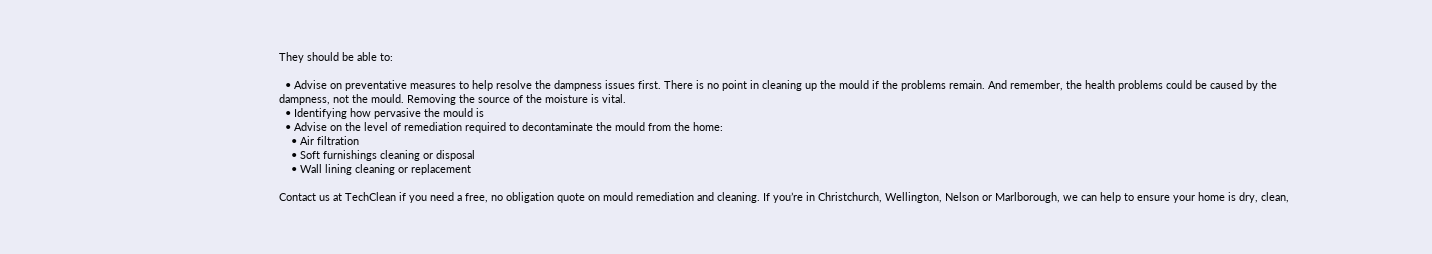They should be able to:

  • Advise on preventative measures to help resolve the dampness issues first. There is no point in cleaning up the mould if the problems remain. And remember, the health problems could be caused by the dampness, not the mould. Removing the source of the moisture is vital.
  • Identifying how pervasive the mould is
  • Advise on the level of remediation required to decontaminate the mould from the home:
    • Air filtration
    • Soft furnishings cleaning or disposal
    • Wall lining cleaning or replacement

Contact us at TechClean if you need a free, no obligation quote on mould remediation and cleaning. If you’re in Christchurch, Wellington, Nelson or Marlborough, we can help to ensure your home is dry, clean,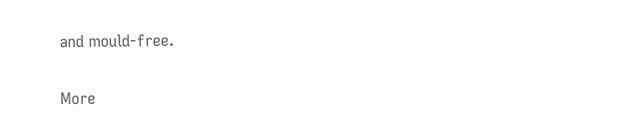and mould-free.

More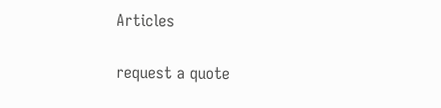Articles

request a quote